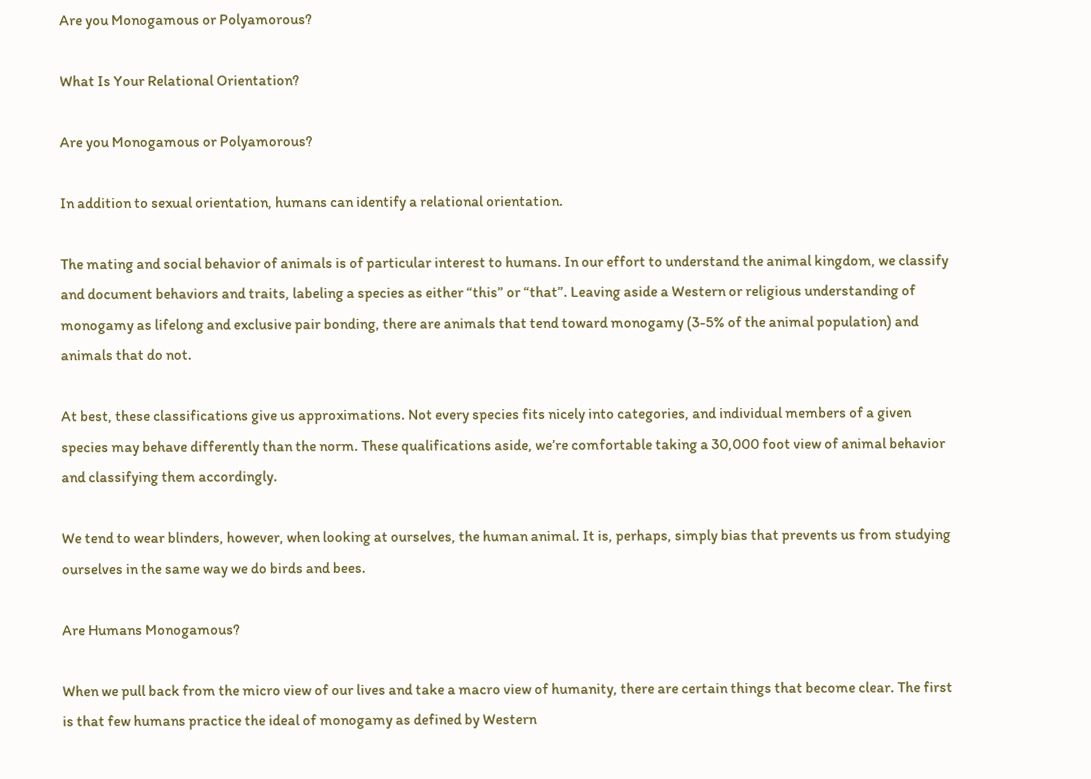Are you Monogamous or Polyamorous?

What Is Your Relational Orientation?

Are you Monogamous or Polyamorous?

In addition to sexual orientation, humans can identify a relational orientation.

The mating and social behavior of animals is of particular interest to humans. In our effort to understand the animal kingdom, we classify and document behaviors and traits, labeling a species as either “this” or “that”. Leaving aside a Western or religious understanding of monogamy as lifelong and exclusive pair bonding, there are animals that tend toward monogamy (3-5% of the animal population) and animals that do not.

At best, these classifications give us approximations. Not every species fits nicely into categories, and individual members of a given species may behave differently than the norm. These qualifications aside, we’re comfortable taking a 30,000 foot view of animal behavior and classifying them accordingly.

We tend to wear blinders, however, when looking at ourselves, the human animal. It is, perhaps, simply bias that prevents us from studying ourselves in the same way we do birds and bees.

Are Humans Monogamous?

When we pull back from the micro view of our lives and take a macro view of humanity, there are certain things that become clear. The first is that few humans practice the ideal of monogamy as defined by Western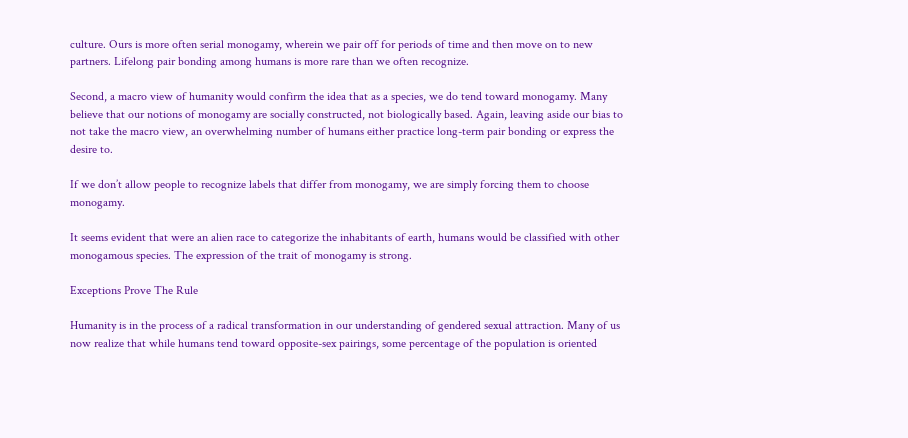culture. Ours is more often serial monogamy, wherein we pair off for periods of time and then move on to new partners. Lifelong pair bonding among humans is more rare than we often recognize.

Second, a macro view of humanity would confirm the idea that as a species, we do tend toward monogamy. Many believe that our notions of monogamy are socially constructed, not biologically based. Again, leaving aside our bias to not take the macro view, an overwhelming number of humans either practice long-term pair bonding or express the desire to.

If we don’t allow people to recognize labels that differ from monogamy, we are simply forcing them to choose monogamy.

It seems evident that were an alien race to categorize the inhabitants of earth, humans would be classified with other monogamous species. The expression of the trait of monogamy is strong.

Exceptions Prove The Rule

Humanity is in the process of a radical transformation in our understanding of gendered sexual attraction. Many of us now realize that while humans tend toward opposite-sex pairings, some percentage of the population is oriented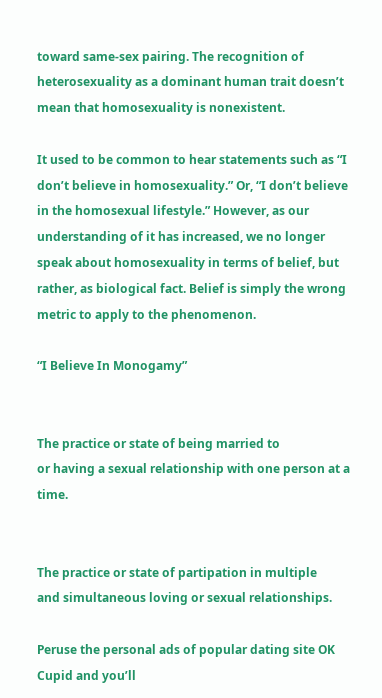toward same-sex pairing. The recognition of heterosexuality as a dominant human trait doesn’t mean that homosexuality is nonexistent.

It used to be common to hear statements such as “I don’t believe in homosexuality.” Or, “I don’t believe in the homosexual lifestyle.” However, as our understanding of it has increased, we no longer speak about homosexuality in terms of belief, but rather, as biological fact. Belief is simply the wrong metric to apply to the phenomenon.

“I Believe In Monogamy”


The practice or state of being married to
or having a sexual relationship with one person at a time.


The practice or state of partipation in multiple
and simultaneous loving or sexual relationships.

Peruse the personal ads of popular dating site OK Cupid and you’ll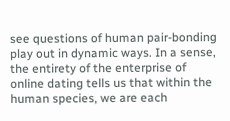see questions of human pair-bonding play out in dynamic ways. In a sense, the entirety of the enterprise of online dating tells us that within the human species, we are each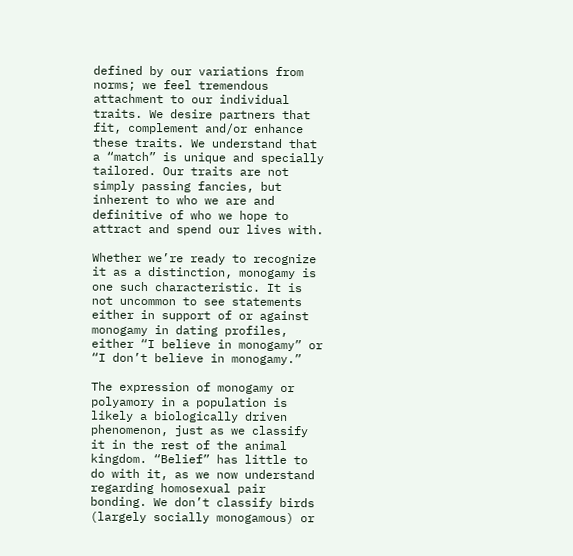defined by our variations from norms; we feel tremendous attachment to our individual traits. We desire partners that fit, complement and/or enhance these traits. We understand that a “match” is unique and specially tailored. Our traits are not simply passing fancies, but inherent to who we are and definitive of who we hope to attract and spend our lives with.

Whether we’re ready to recognize it as a distinction, monogamy is one such characteristic. It is not uncommon to see statements either in support of or against monogamy in dating profiles, either “I believe in monogamy” or “I don’t believe in monogamy.”

The expression of monogamy or polyamory in a population is likely a biologically driven phenomenon, just as we classify it in the rest of the animal kingdom. “Belief” has little to do with it, as we now understand regarding homosexual pair bonding. We don’t classify birds (largely socially monogamous) or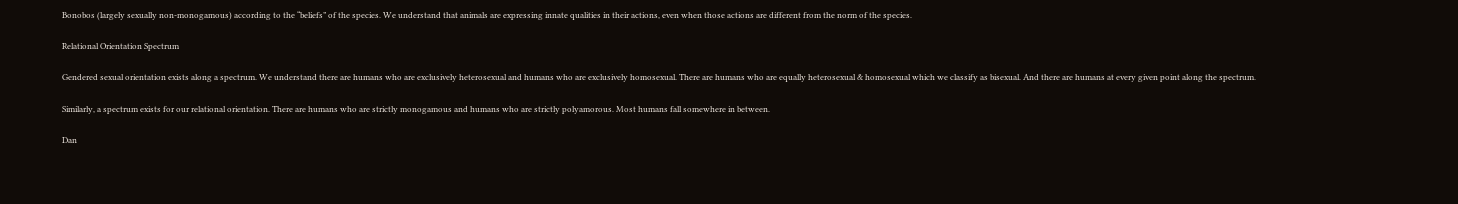Bonobos (largely sexually non-monogamous) according to the “beliefs” of the species. We understand that animals are expressing innate qualities in their actions, even when those actions are different from the norm of the species.

Relational Orientation Spectrum

Gendered sexual orientation exists along a spectrum. We understand there are humans who are exclusively heterosexual and humans who are exclusively homosexual. There are humans who are equally heterosexual & homosexual which we classify as bisexual. And there are humans at every given point along the spectrum.

Similarly, a spectrum exists for our relational orientation. There are humans who are strictly monogamous and humans who are strictly polyamorous. Most humans fall somewhere in between.

Dan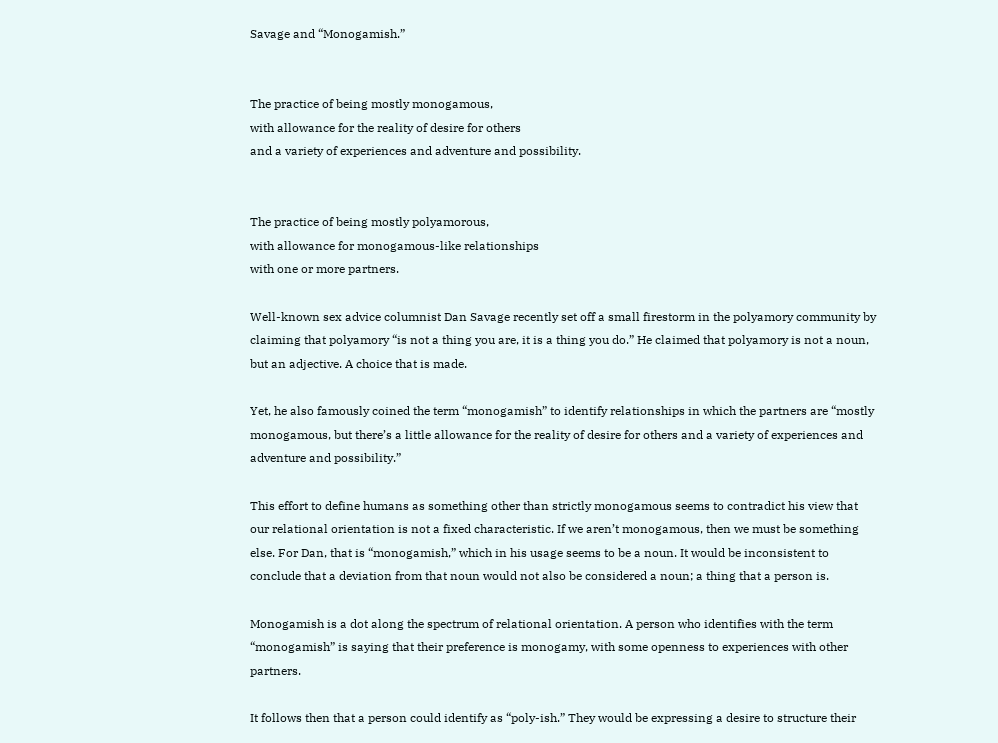Savage and “Monogamish.”


The practice of being mostly monogamous,
with allowance for the reality of desire for others
and a variety of experiences and adventure and possibility.


The practice of being mostly polyamorous,
with allowance for monogamous-like relationships
with one or more partners.

Well-known sex advice columnist Dan Savage recently set off a small firestorm in the polyamory community by claiming that polyamory “is not a thing you are, it is a thing you do.” He claimed that polyamory is not a noun, but an adjective. A choice that is made.

Yet, he also famously coined the term “monogamish” to identify relationships in which the partners are “mostly monogamous, but there’s a little allowance for the reality of desire for others and a variety of experiences and adventure and possibility.”

This effort to define humans as something other than strictly monogamous seems to contradict his view that our relational orientation is not a fixed characteristic. If we aren’t monogamous, then we must be something else. For Dan, that is “monogamish,” which in his usage seems to be a noun. It would be inconsistent to conclude that a deviation from that noun would not also be considered a noun; a thing that a person is.

Monogamish is a dot along the spectrum of relational orientation. A person who identifies with the term “monogamish” is saying that their preference is monogamy, with some openness to experiences with other partners.

It follows then that a person could identify as “poly-ish.” They would be expressing a desire to structure their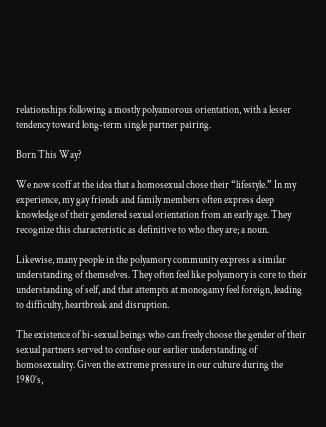relationships following a mostly polyamorous orientation, with a lesser tendency toward long-term single partner pairing.

Born This Way?

We now scoff at the idea that a homosexual chose their “lifestyle.” In my experience, my gay friends and family members often express deep knowledge of their gendered sexual orientation from an early age. They recognize this characteristic as definitive to who they are; a noun.

Likewise, many people in the polyamory community express a similar understanding of themselves. They often feel like polyamory is core to their understanding of self, and that attempts at monogamy feel foreign, leading to difficulty, heartbreak and disruption.

The existence of bi-sexual beings who can freely choose the gender of their sexual partners served to confuse our earlier understanding of homosexuality. Given the extreme pressure in our culture during the 1980’s,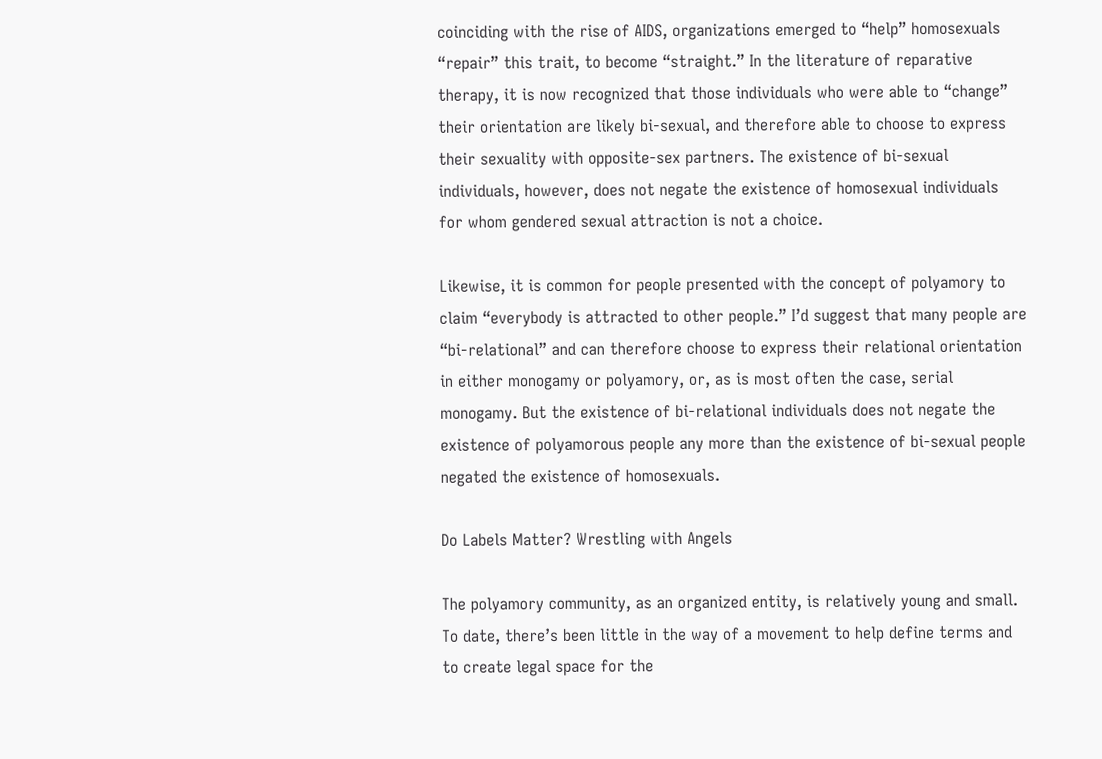coinciding with the rise of AIDS, organizations emerged to “help” homosexuals “repair” this trait, to become “straight.” In the literature of reparative therapy, it is now recognized that those individuals who were able to “change” their orientation are likely bi-sexual, and therefore able to choose to express their sexuality with opposite-sex partners. The existence of bi-sexual individuals, however, does not negate the existence of homosexual individuals for whom gendered sexual attraction is not a choice.

Likewise, it is common for people presented with the concept of polyamory to claim “everybody is attracted to other people.” I’d suggest that many people are “bi-relational” and can therefore choose to express their relational orientation in either monogamy or polyamory, or, as is most often the case, serial monogamy. But the existence of bi-relational individuals does not negate the existence of polyamorous people any more than the existence of bi-sexual people negated the existence of homosexuals.

Do Labels Matter? Wrestling with Angels

The polyamory community, as an organized entity, is relatively young and small. To date, there’s been little in the way of a movement to help define terms and to create legal space for the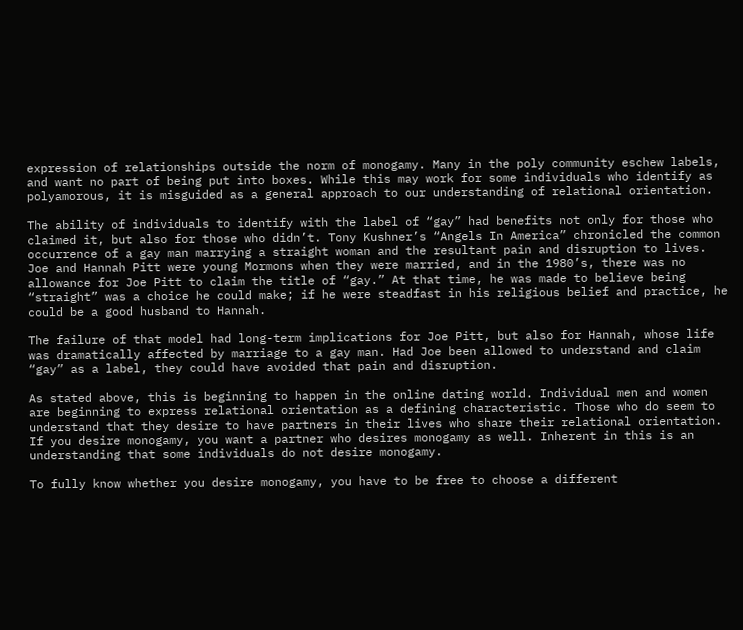expression of relationships outside the norm of monogamy. Many in the poly community eschew labels, and want no part of being put into boxes. While this may work for some individuals who identify as polyamorous, it is misguided as a general approach to our understanding of relational orientation.

The ability of individuals to identify with the label of “gay” had benefits not only for those who claimed it, but also for those who didn’t. Tony Kushner’s “Angels In America” chronicled the common occurrence of a gay man marrying a straight woman and the resultant pain and disruption to lives. Joe and Hannah Pitt were young Mormons when they were married, and in the 1980’s, there was no allowance for Joe Pitt to claim the title of “gay.” At that time, he was made to believe being “straight” was a choice he could make; if he were steadfast in his religious belief and practice, he could be a good husband to Hannah.

The failure of that model had long-term implications for Joe Pitt, but also for Hannah, whose life was dramatically affected by marriage to a gay man. Had Joe been allowed to understand and claim “gay” as a label, they could have avoided that pain and disruption.

As stated above, this is beginning to happen in the online dating world. Individual men and women are beginning to express relational orientation as a defining characteristic. Those who do seem to understand that they desire to have partners in their lives who share their relational orientation. If you desire monogamy, you want a partner who desires monogamy as well. Inherent in this is an understanding that some individuals do not desire monogamy.

To fully know whether you desire monogamy, you have to be free to choose a different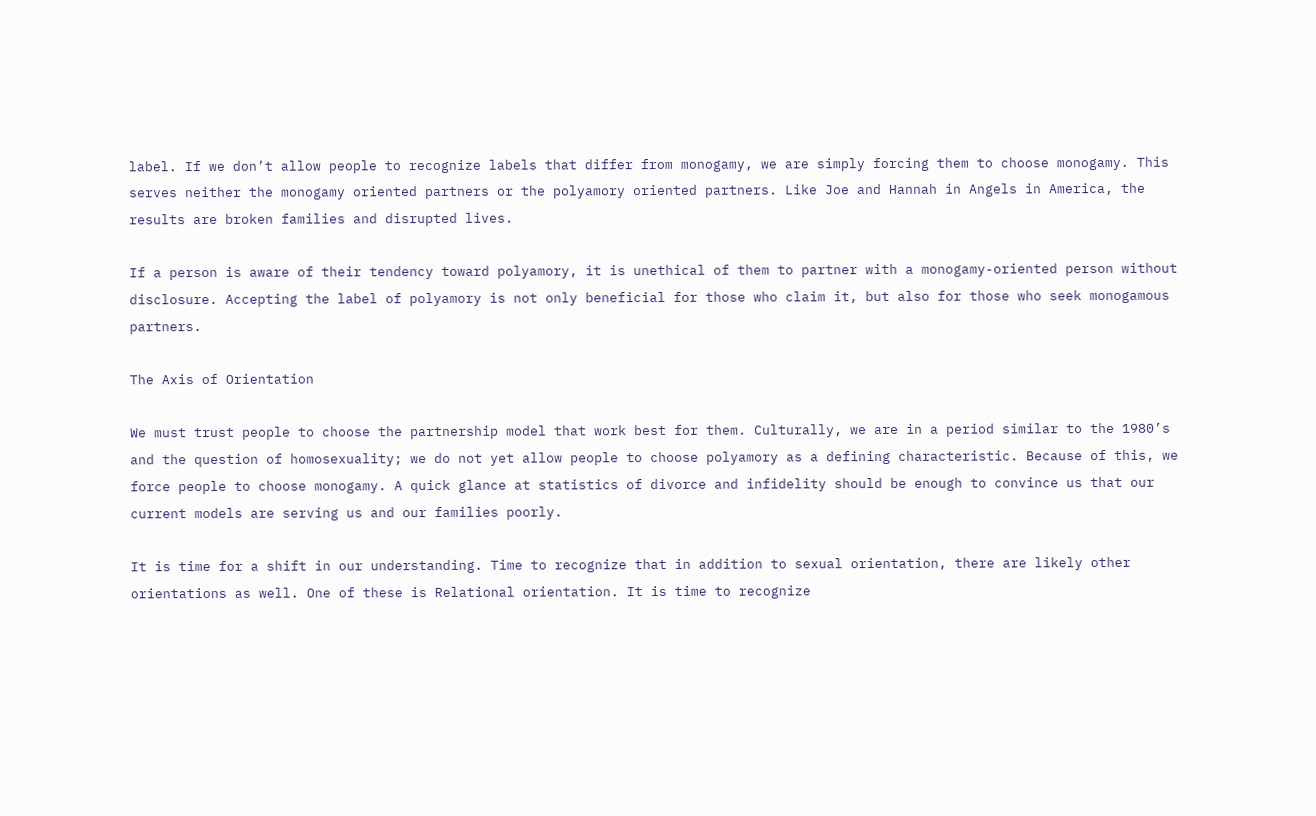label. If we don’t allow people to recognize labels that differ from monogamy, we are simply forcing them to choose monogamy. This serves neither the monogamy oriented partners or the polyamory oriented partners. Like Joe and Hannah in Angels in America, the results are broken families and disrupted lives.

If a person is aware of their tendency toward polyamory, it is unethical of them to partner with a monogamy-oriented person without disclosure. Accepting the label of polyamory is not only beneficial for those who claim it, but also for those who seek monogamous partners.

The Axis of Orientation

We must trust people to choose the partnership model that work best for them. Culturally, we are in a period similar to the 1980’s and the question of homosexuality; we do not yet allow people to choose polyamory as a defining characteristic. Because of this, we force people to choose monogamy. A quick glance at statistics of divorce and infidelity should be enough to convince us that our current models are serving us and our families poorly.

It is time for a shift in our understanding. Time to recognize that in addition to sexual orientation, there are likely other orientations as well. One of these is Relational orientation. It is time to recognize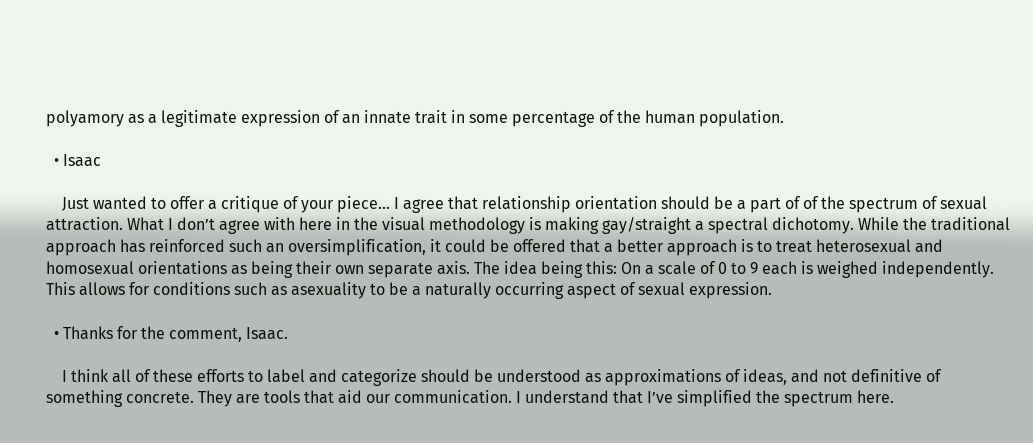polyamory as a legitimate expression of an innate trait in some percentage of the human population.

  • Isaac

    Just wanted to offer a critique of your piece… I agree that relationship orientation should be a part of of the spectrum of sexual attraction. What I don’t agree with here in the visual methodology is making gay/straight a spectral dichotomy. While the traditional approach has reinforced such an oversimplification, it could be offered that a better approach is to treat heterosexual and homosexual orientations as being their own separate axis. The idea being this: On a scale of 0 to 9 each is weighed independently. This allows for conditions such as asexuality to be a naturally occurring aspect of sexual expression.

  • Thanks for the comment, Isaac.

    I think all of these efforts to label and categorize should be understood as approximations of ideas, and not definitive of something concrete. They are tools that aid our communication. I understand that I’ve simplified the spectrum here.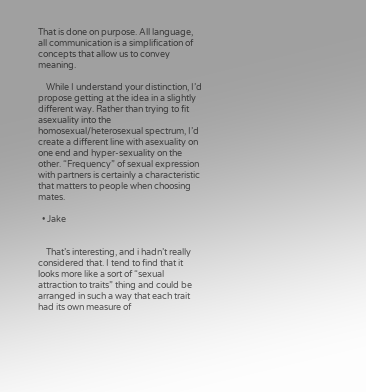That is done on purpose. All language, all communication is a simplification of concepts that allow us to convey meaning.

    While I understand your distinction, I’d propose getting at the idea in a slightly different way. Rather than trying to fit asexuality into the homosexual/heterosexual spectrum, I’d create a different line with asexuality on one end and hyper-sexuality on the other. “Frequency” of sexual expression with partners is certainly a characteristic that matters to people when choosing mates.

  • Jake


    That’s interesting, and i hadn’t really considered that. I tend to find that it looks more like a sort of “sexual attraction to traits” thing and could be arranged in such a way that each trait had its own measure of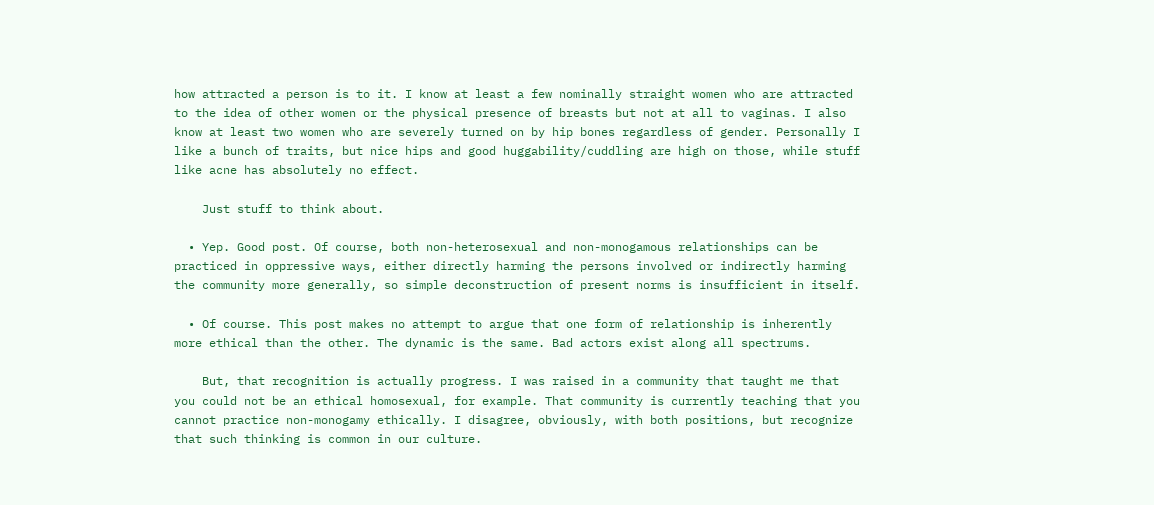how attracted a person is to it. I know at least a few nominally straight women who are attracted to the idea of other women or the physical presence of breasts but not at all to vaginas. I also know at least two women who are severely turned on by hip bones regardless of gender. Personally I like a bunch of traits, but nice hips and good huggability/cuddling are high on those, while stuff like acne has absolutely no effect.

    Just stuff to think about.

  • Yep. Good post. Of course, both non-heterosexual and non-monogamous relationships can be practiced in oppressive ways, either directly harming the persons involved or indirectly harming the community more generally, so simple deconstruction of present norms is insufficient in itself.

  • Of course. This post makes no attempt to argue that one form of relationship is inherently more ethical than the other. The dynamic is the same. Bad actors exist along all spectrums.

    But, that recognition is actually progress. I was raised in a community that taught me that you could not be an ethical homosexual, for example. That community is currently teaching that you cannot practice non-monogamy ethically. I disagree, obviously, with both positions, but recognize that such thinking is common in our culture.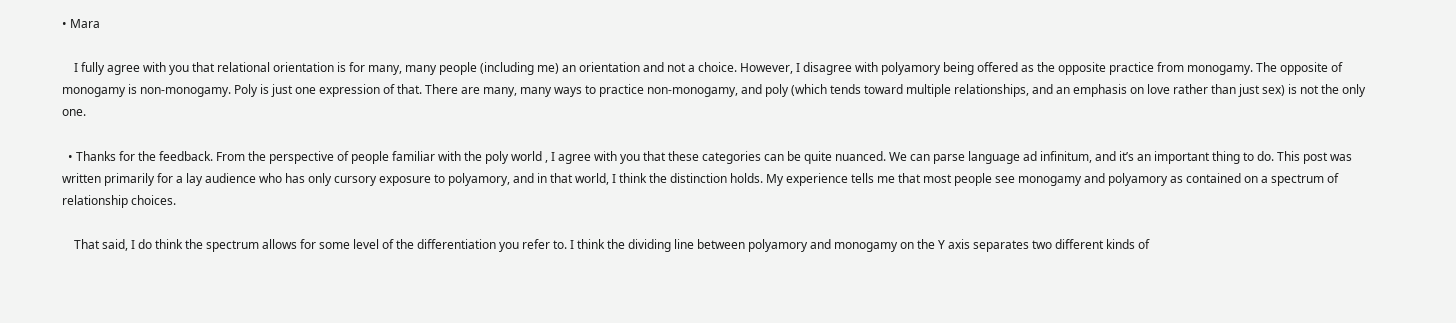• Mara

    I fully agree with you that relational orientation is for many, many people (including me) an orientation and not a choice. However, I disagree with polyamory being offered as the opposite practice from monogamy. The opposite of monogamy is non-monogamy. Poly is just one expression of that. There are many, many ways to practice non-monogamy, and poly (which tends toward multiple relationships, and an emphasis on love rather than just sex) is not the only one.

  • Thanks for the feedback. From the perspective of people familiar with the poly world , I agree with you that these categories can be quite nuanced. We can parse language ad infinitum, and it’s an important thing to do. This post was written primarily for a lay audience who has only cursory exposure to polyamory, and in that world, I think the distinction holds. My experience tells me that most people see monogamy and polyamory as contained on a spectrum of relationship choices.

    That said, I do think the spectrum allows for some level of the differentiation you refer to. I think the dividing line between polyamory and monogamy on the Y axis separates two different kinds of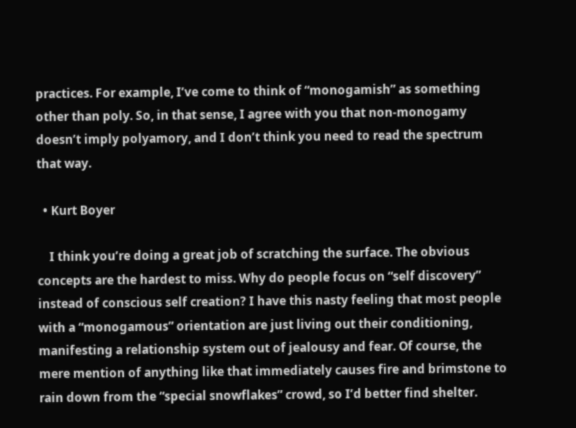practices. For example, I’ve come to think of “monogamish” as something other than poly. So, in that sense, I agree with you that non-monogamy doesn’t imply polyamory, and I don’t think you need to read the spectrum that way.

  • Kurt Boyer

    I think you’re doing a great job of scratching the surface. The obvious concepts are the hardest to miss. Why do people focus on “self discovery” instead of conscious self creation? I have this nasty feeling that most people with a “monogamous” orientation are just living out their conditioning, manifesting a relationship system out of jealousy and fear. Of course, the mere mention of anything like that immediately causes fire and brimstone to rain down from the “special snowflakes” crowd, so I’d better find shelter.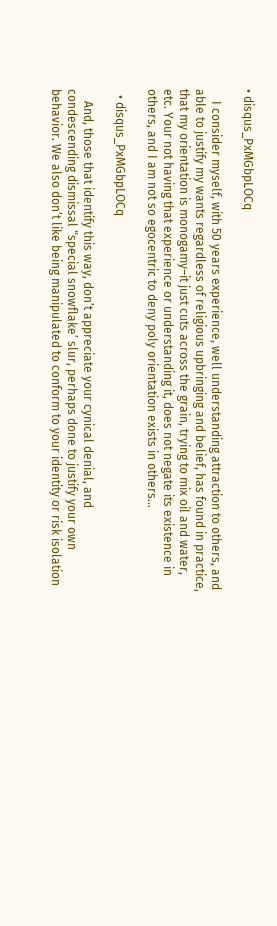• disqus_PxMGbpLOCq

    I consider myself, with 50 years experience, well understanding attraction to others, and able to justify my wants regardless of religious upbringing and belief, has found in practice, that my orientation is monogamy–it just cuts across the grain, trying to mix oil and water, etc. Your not having that experience or understanding it, does not negate its existence in others, and I am not so egocentric to deny poly orientation exists in others…

  • disqus_PxMGbpLOCq

    And, those that identify this way, don’t appreciate your cynical denial, and condescending dismissal “special snowflake’ slur, perhaps done to justify your own behavior. We also don’t like being manipulated to conform to your identity or risk isolation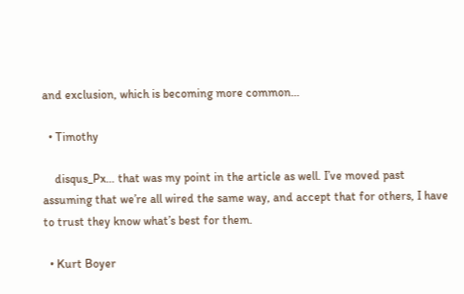and exclusion, which is becoming more common…

  • Timothy

    disqus_Px… that was my point in the article as well. I’ve moved past assuming that we’re all wired the same way, and accept that for others, I have to trust they know what’s best for them.

  • Kurt Boyer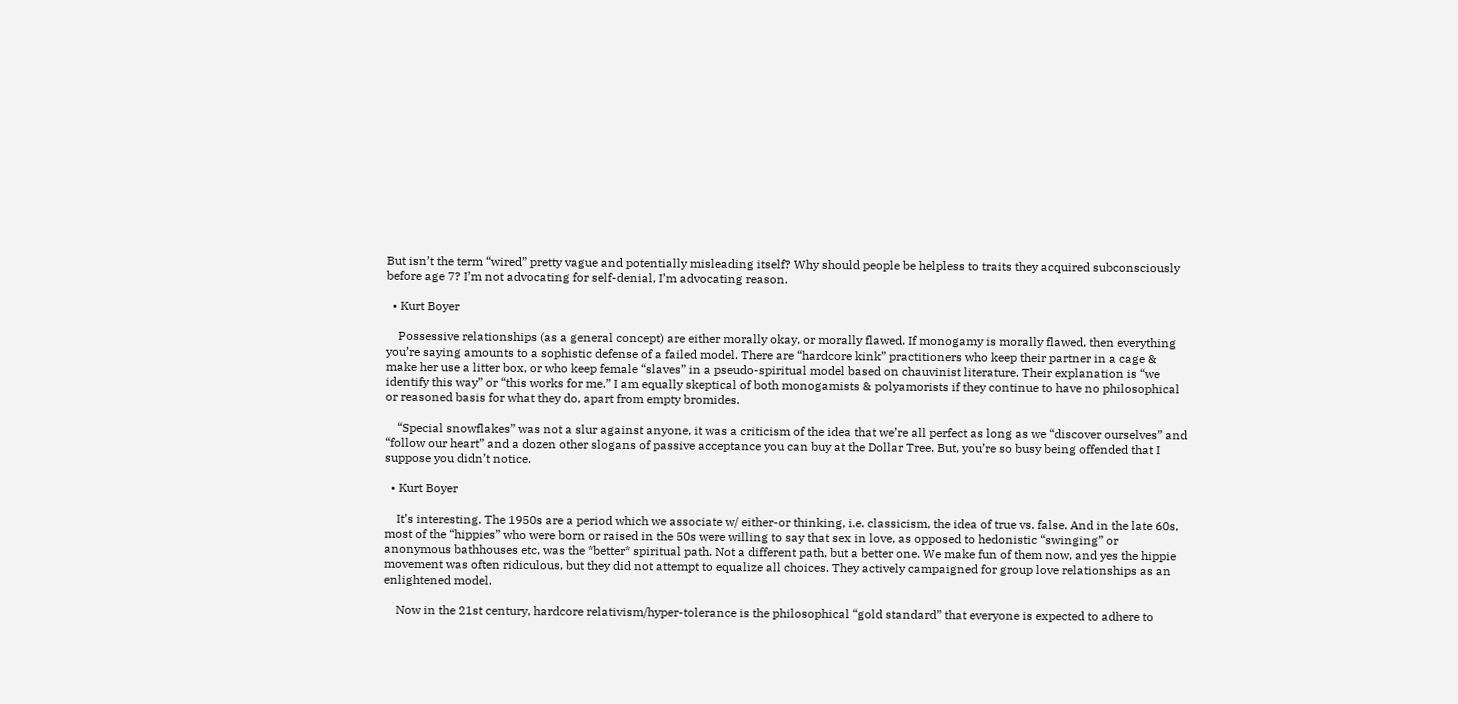But isn’t the term “wired” pretty vague and potentially misleading itself? Why should people be helpless to traits they acquired subconsciously before age 7? I’m not advocating for self-denial, I’m advocating reason.

  • Kurt Boyer

    Possessive relationships (as a general concept) are either morally okay, or morally flawed. If monogamy is morally flawed, then everything you’re saying amounts to a sophistic defense of a failed model. There are “hardcore kink” practitioners who keep their partner in a cage & make her use a litter box, or who keep female “slaves” in a pseudo-spiritual model based on chauvinist literature. Their explanation is “we identify this way” or “this works for me.” I am equally skeptical of both monogamists & polyamorists if they continue to have no philosophical or reasoned basis for what they do, apart from empty bromides.

    “Special snowflakes” was not a slur against anyone, it was a criticism of the idea that we’re all perfect as long as we “discover ourselves” and “follow our heart” and a dozen other slogans of passive acceptance you can buy at the Dollar Tree. But, you’re so busy being offended that I suppose you didn’t notice.

  • Kurt Boyer

    It’s interesting. The 1950s are a period which we associate w/ either-or thinking, i.e. classicism, the idea of true vs. false. And in the late 60s, most of the “hippies” who were born or raised in the 50s were willing to say that sex in love, as opposed to hedonistic “swinging” or anonymous bathhouses etc, was the *better* spiritual path. Not a different path, but a better one. We make fun of them now, and yes the hippie movement was often ridiculous, but they did not attempt to equalize all choices. They actively campaigned for group love relationships as an enlightened model.

    Now in the 21st century, hardcore relativism/hyper-tolerance is the philosophical “gold standard” that everyone is expected to adhere to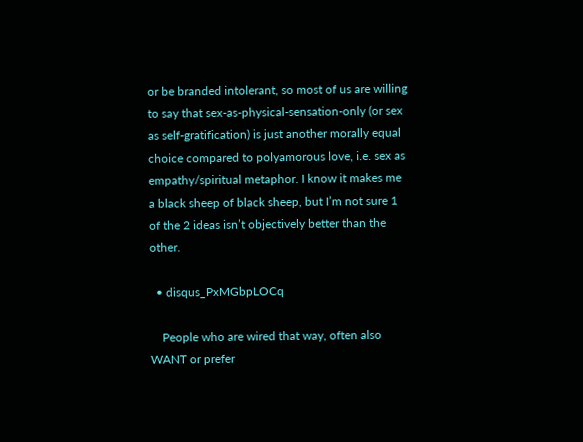or be branded intolerant, so most of us are willing to say that sex-as-physical-sensation-only (or sex as self-gratification) is just another morally equal choice compared to polyamorous love, i.e. sex as empathy/spiritual metaphor. I know it makes me a black sheep of black sheep, but I’m not sure 1 of the 2 ideas isn’t objectively better than the other.

  • disqus_PxMGbpLOCq

    People who are wired that way, often also WANT or prefer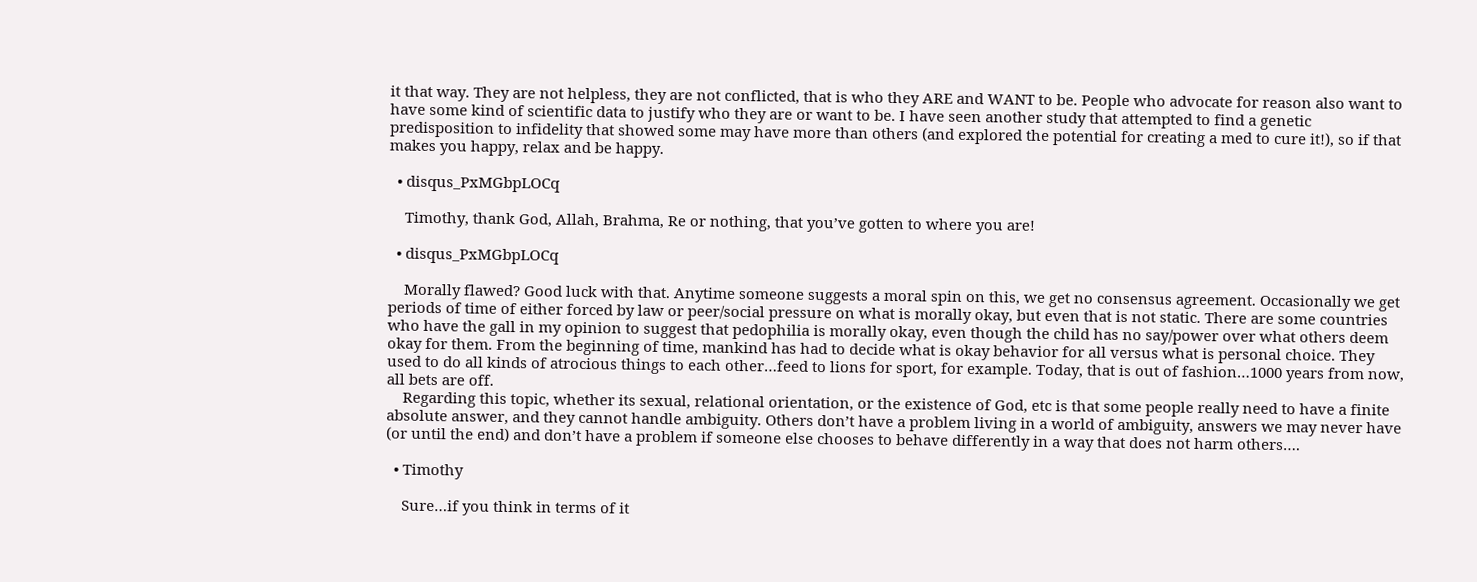it that way. They are not helpless, they are not conflicted, that is who they ARE and WANT to be. People who advocate for reason also want to have some kind of scientific data to justify who they are or want to be. I have seen another study that attempted to find a genetic predisposition to infidelity that showed some may have more than others (and explored the potential for creating a med to cure it!), so if that makes you happy, relax and be happy.

  • disqus_PxMGbpLOCq

    Timothy, thank God, Allah, Brahma, Re or nothing, that you’ve gotten to where you are!

  • disqus_PxMGbpLOCq

    Morally flawed? Good luck with that. Anytime someone suggests a moral spin on this, we get no consensus agreement. Occasionally we get periods of time of either forced by law or peer/social pressure on what is morally okay, but even that is not static. There are some countries who have the gall in my opinion to suggest that pedophilia is morally okay, even though the child has no say/power over what others deem okay for them. From the beginning of time, mankind has had to decide what is okay behavior for all versus what is personal choice. They used to do all kinds of atrocious things to each other…feed to lions for sport, for example. Today, that is out of fashion…1000 years from now, all bets are off.
    Regarding this topic, whether its sexual, relational orientation, or the existence of God, etc is that some people really need to have a finite absolute answer, and they cannot handle ambiguity. Others don’t have a problem living in a world of ambiguity, answers we may never have (or until the end) and don’t have a problem if someone else chooses to behave differently in a way that does not harm others….

  • Timothy

    Sure…if you think in terms of it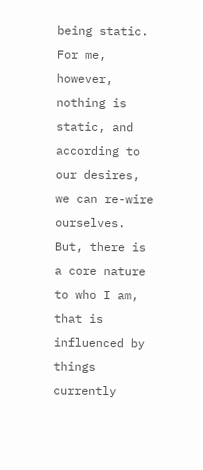being static. For me, however, nothing is static, and according to our desires, we can re-wire ourselves. But, there is a core nature to who I am, that is influenced by things currently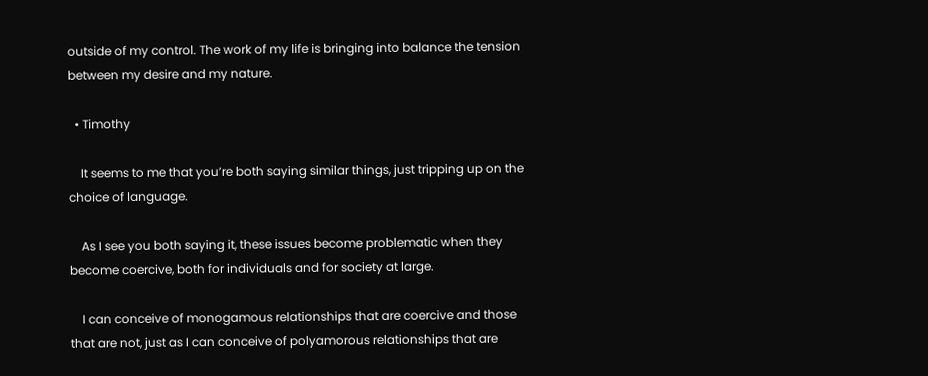outside of my control. The work of my life is bringing into balance the tension between my desire and my nature.

  • Timothy

    It seems to me that you’re both saying similar things, just tripping up on the choice of language.

    As I see you both saying it, these issues become problematic when they become coercive, both for individuals and for society at large.

    I can conceive of monogamous relationships that are coercive and those that are not, just as I can conceive of polyamorous relationships that are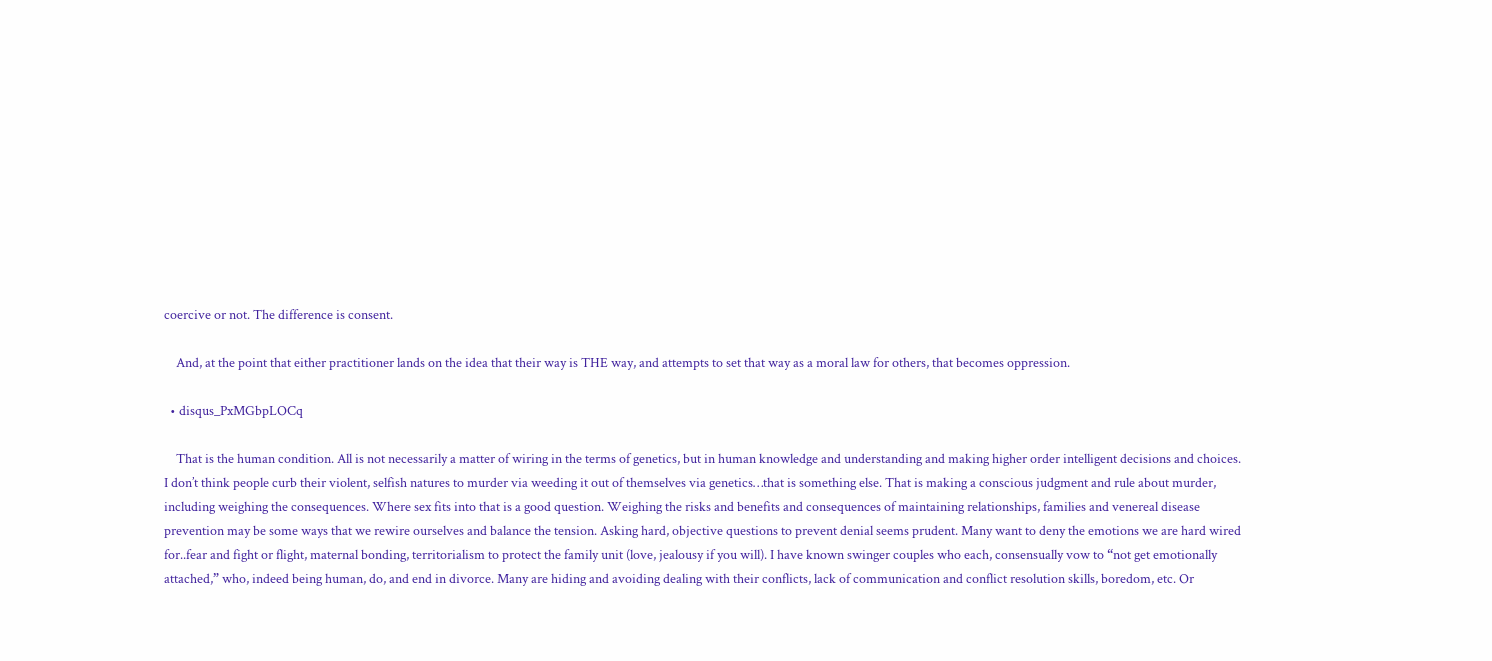coercive or not. The difference is consent.

    And, at the point that either practitioner lands on the idea that their way is THE way, and attempts to set that way as a moral law for others, that becomes oppression.

  • disqus_PxMGbpLOCq

    That is the human condition. All is not necessarily a matter of wiring in the terms of genetics, but in human knowledge and understanding and making higher order intelligent decisions and choices. I don’t think people curb their violent, selfish natures to murder via weeding it out of themselves via genetics…that is something else. That is making a conscious judgment and rule about murder, including weighing the consequences. Where sex fits into that is a good question. Weighing the risks and benefits and consequences of maintaining relationships, families and venereal disease prevention may be some ways that we rewire ourselves and balance the tension. Asking hard, objective questions to prevent denial seems prudent. Many want to deny the emotions we are hard wired for..fear and fight or flight, maternal bonding, territorialism to protect the family unit (love, jealousy if you will). I have known swinger couples who each, consensually vow to “not get emotionally attached,” who, indeed being human, do, and end in divorce. Many are hiding and avoiding dealing with their conflicts, lack of communication and conflict resolution skills, boredom, etc. Or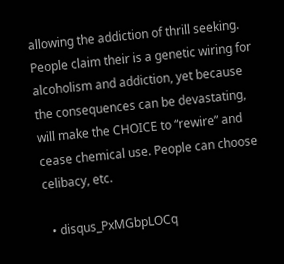allowing the addiction of thrill seeking. People claim their is a genetic wiring for alcoholism and addiction, yet because the consequences can be devastating, will make the CHOICE to “rewire” and cease chemical use. People can choose celibacy, etc.

  • disqus_PxMGbpLOCq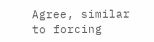Agree, similar to forcing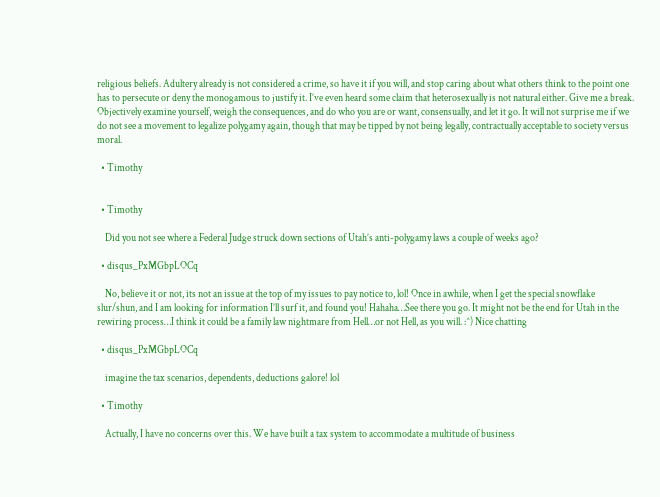religious beliefs. Adultery already is not considered a crime, so have it if you will, and stop caring about what others think to the point one has to persecute or deny the monogamous to justify it. I’ve even heard some claim that heterosexually is not natural either. Give me a break. Objectively examine yourself, weigh the consequences, and do who you are or want, consensually, and let it go. It will not surprise me if we do not see a movement to legalize polygamy again, though that may be tipped by not being legally, contractually acceptable to society versus moral.

  • Timothy


  • Timothy

    Did you not see where a Federal Judge struck down sections of Utah’s anti-polygamy laws a couple of weeks ago?

  • disqus_PxMGbpLOCq

    No, believe it or not, its not an issue at the top of my issues to pay notice to, lol! Once in awhile, when I get the special snowflake slur/shun, and I am looking for information I’ll surf it, and found you! Hahaha…See there you go. It might not be the end for Utah in the rewiring process…I think it could be a family law nightmare from Hell…or not Hell, as you will. :^) Nice chatting

  • disqus_PxMGbpLOCq

    imagine the tax scenarios, dependents, deductions galore! lol

  • Timothy

    Actually, I have no concerns over this. We have built a tax system to accommodate a multitude of business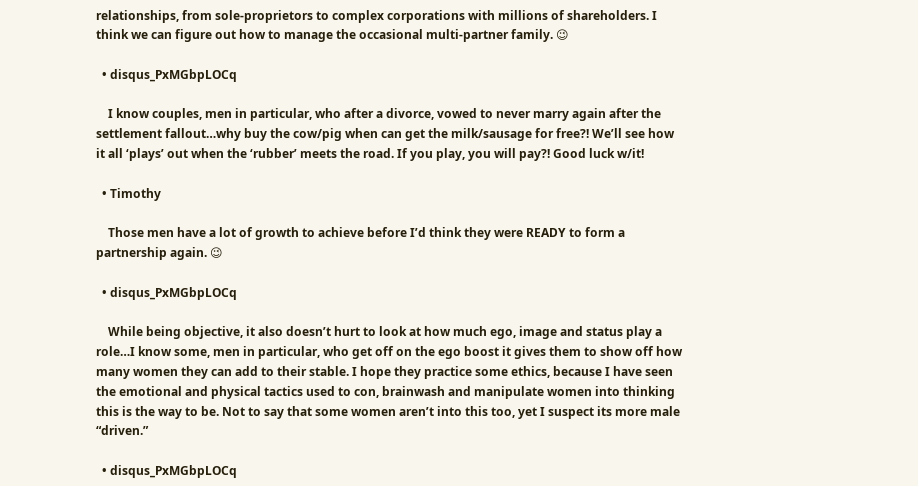relationships, from sole-proprietors to complex corporations with millions of shareholders. I think we can figure out how to manage the occasional multi-partner family. 😉

  • disqus_PxMGbpLOCq

    I know couples, men in particular, who after a divorce, vowed to never marry again after the settlement fallout…why buy the cow/pig when can get the milk/sausage for free?! We’ll see how it all ‘plays’ out when the ‘rubber’ meets the road. If you play, you will pay?! Good luck w/it!

  • Timothy

    Those men have a lot of growth to achieve before I’d think they were READY to form a partnership again. 😉

  • disqus_PxMGbpLOCq

    While being objective, it also doesn’t hurt to look at how much ego, image and status play a role…I know some, men in particular, who get off on the ego boost it gives them to show off how many women they can add to their stable. I hope they practice some ethics, because I have seen the emotional and physical tactics used to con, brainwash and manipulate women into thinking this is the way to be. Not to say that some women aren’t into this too, yet I suspect its more male “driven.”

  • disqus_PxMGbpLOCq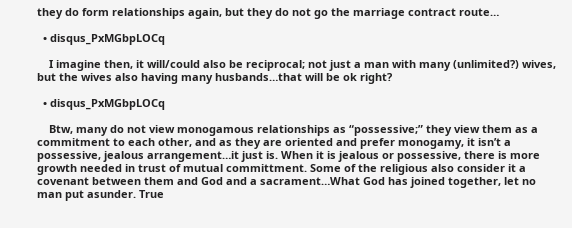they do form relationships again, but they do not go the marriage contract route…

  • disqus_PxMGbpLOCq

    I imagine then, it will/could also be reciprocal; not just a man with many (unlimited?) wives, but the wives also having many husbands…that will be ok right?

  • disqus_PxMGbpLOCq

    Btw, many do not view monogamous relationships as “possessive;” they view them as a commitment to each other, and as they are oriented and prefer monogamy, it isn’t a possessive, jealous arrangement…it just is. When it is jealous or possessive, there is more growth needed in trust of mutual committment. Some of the religious also consider it a covenant between them and God and a sacrament…What God has joined together, let no man put asunder. True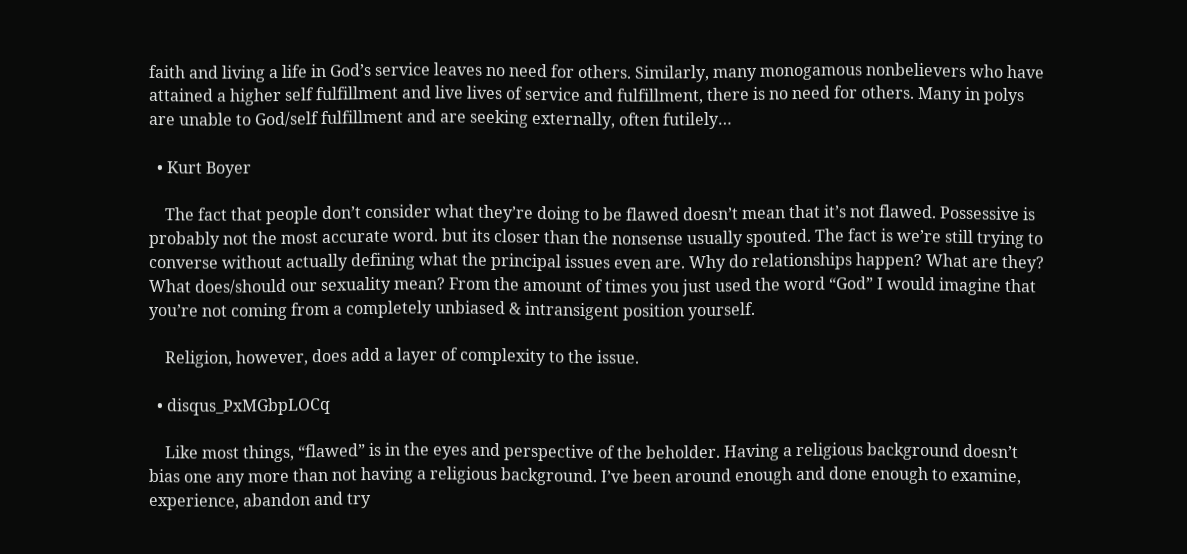faith and living a life in God’s service leaves no need for others. Similarly, many monogamous nonbelievers who have attained a higher self fulfillment and live lives of service and fulfillment, there is no need for others. Many in polys are unable to God/self fulfillment and are seeking externally, often futilely…

  • Kurt Boyer

    The fact that people don’t consider what they’re doing to be flawed doesn’t mean that it’s not flawed. Possessive is probably not the most accurate word. but its closer than the nonsense usually spouted. The fact is we’re still trying to converse without actually defining what the principal issues even are. Why do relationships happen? What are they? What does/should our sexuality mean? From the amount of times you just used the word “God” I would imagine that you’re not coming from a completely unbiased & intransigent position yourself.

    Religion, however, does add a layer of complexity to the issue.

  • disqus_PxMGbpLOCq

    Like most things, “flawed” is in the eyes and perspective of the beholder. Having a religious background doesn’t bias one any more than not having a religious background. I’ve been around enough and done enough to examine, experience, abandon and try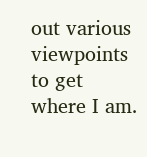out various viewpoints to get where I am.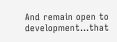And remain open to development…that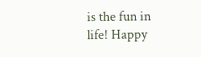is the fun in life! Happy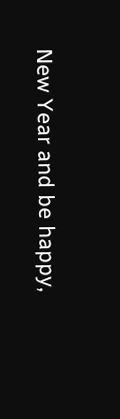New Year and be happy,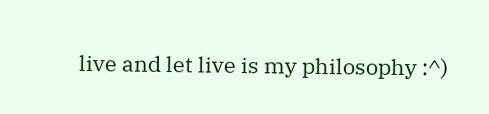live and let live is my philosophy :^)